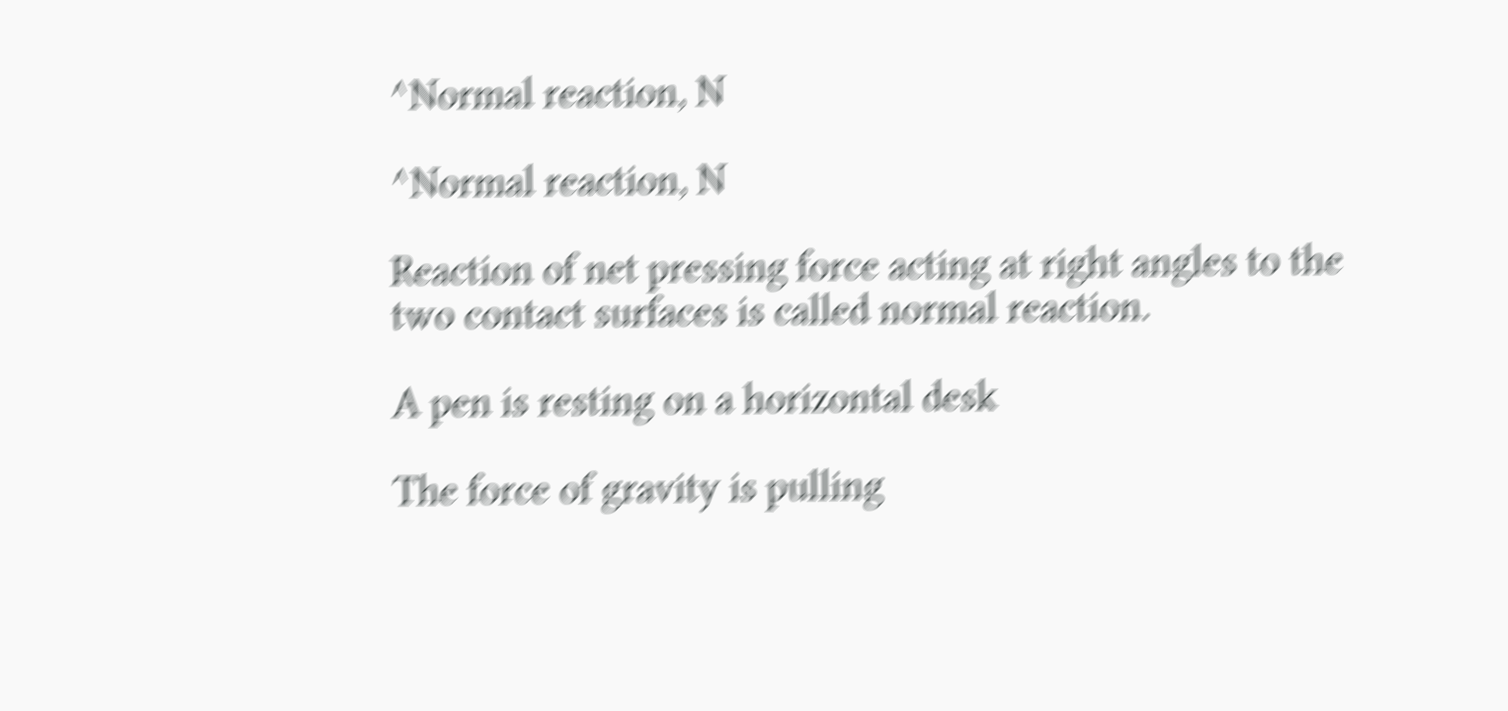^Normal reaction, N

^Normal reaction, N

Reaction of net pressing force acting at right angles to the two contact surfaces is called normal reaction.

A pen is resting on a horizontal desk

The force of gravity is pulling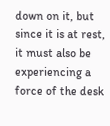down on it, but since it is at rest, it must also be experiencing a force of the desk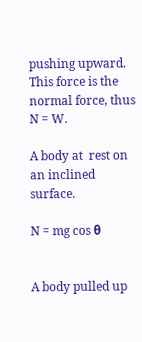pushing upward. This force is the normal force, thus N = W.

A body at  rest on an inclined surface.

N = mg cos θ


A body pulled up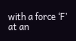with a force ‘F’ at an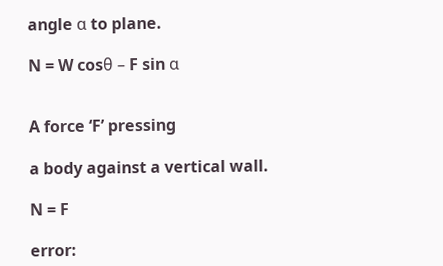angle α to plane.

N = W cosθ – F sin α


A force ‘F’ pressing

a body against a vertical wall.

N = F

error: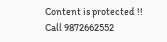Content is protected !!
Call 9872662552